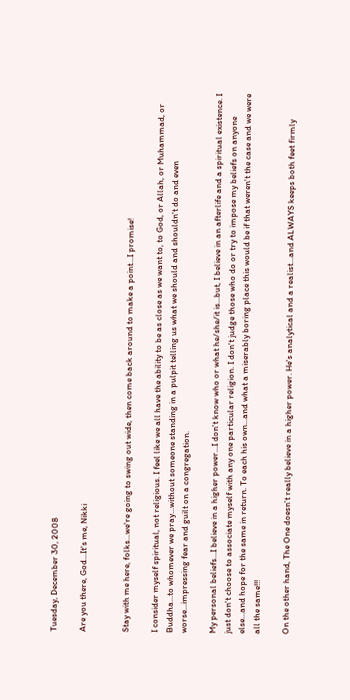Tuesday, December 30, 2008

Are you there, God...It's me, Nikki


Stay with me here, folks...we're going to swing out wide, then come back around to make a point...I promise!

I consider myself spiritual, not religious. I feel like we all have the ability to be as close as we want to, to God, or Allah, or Muhammad, or Buddha...to whomever we pray...without someone standing in a pulpit telling us what we should and shouldn't do and even worse...impressing fear and guilt on a congregation.

My personal beliefs...I believe in a higher power...I don't know who or what he/she/it is...but, I believe in an afterlife and a spiritual existence. I just don't choose to associate myself with any one particular religion. I don't judge those who do or try to impose my beliefs on anyone else...and hope for the same in return. To each his own...and what a miserably boring place this would be if that weren't the case and we were all the same!!!

On the other hand, The One doesn't really believe in a higher power. He's analytical and a realist...and ALWAYS keeps both feet firmly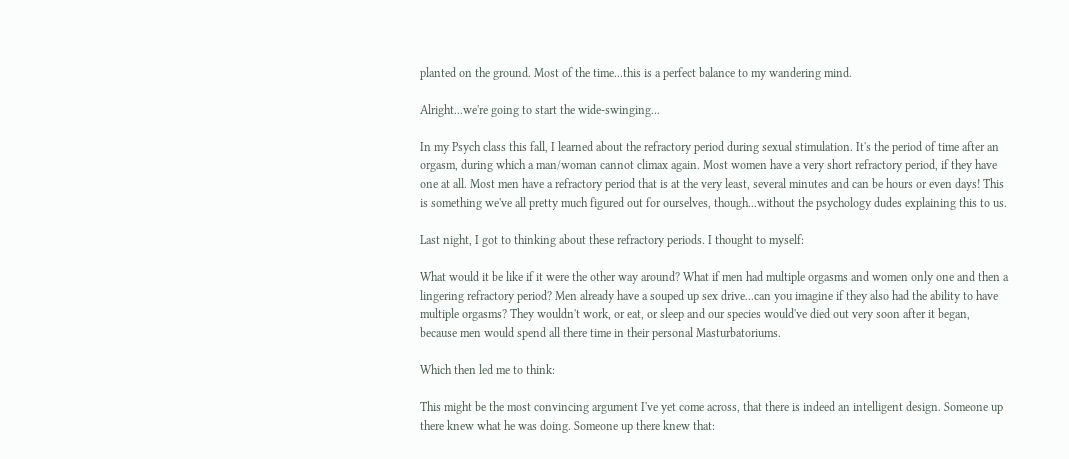planted on the ground. Most of the time...this is a perfect balance to my wandering mind.

Alright...we're going to start the wide-swinging...

In my Psych class this fall, I learned about the refractory period during sexual stimulation. It's the period of time after an orgasm, during which a man/woman cannot climax again. Most women have a very short refractory period, if they have one at all. Most men have a refractory period that is at the very least, several minutes and can be hours or even days! This is something we've all pretty much figured out for ourselves, though...without the psychology dudes explaining this to us.

Last night, I got to thinking about these refractory periods. I thought to myself:

What would it be like if it were the other way around? What if men had multiple orgasms and women only one and then a lingering refractory period? Men already have a souped up sex drive...can you imagine if they also had the ability to have multiple orgasms? They wouldn't work, or eat, or sleep and our species would've died out very soon after it began, because men would spend all there time in their personal Masturbatoriums.

Which then led me to think:

This might be the most convincing argument I've yet come across, that there is indeed an intelligent design. Someone up there knew what he was doing. Someone up there knew that: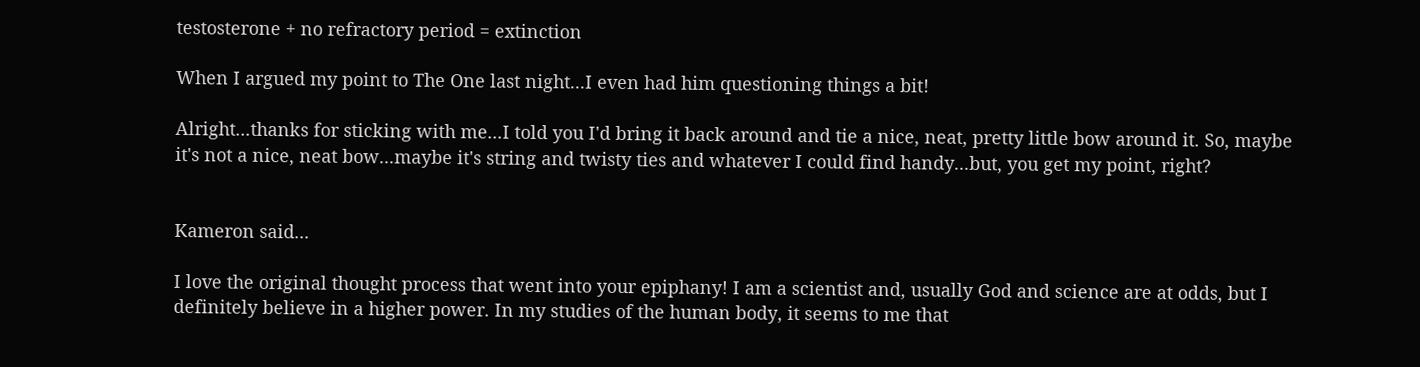testosterone + no refractory period = extinction

When I argued my point to The One last night...I even had him questioning things a bit!

Alright...thanks for sticking with me...I told you I'd bring it back around and tie a nice, neat, pretty little bow around it. So, maybe it's not a nice, neat bow...maybe it's string and twisty ties and whatever I could find handy...but, you get my point, right?


Kameron said...

I love the original thought process that went into your epiphany! I am a scientist and, usually God and science are at odds, but I definitely believe in a higher power. In my studies of the human body, it seems to me that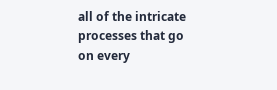all of the intricate processes that go on every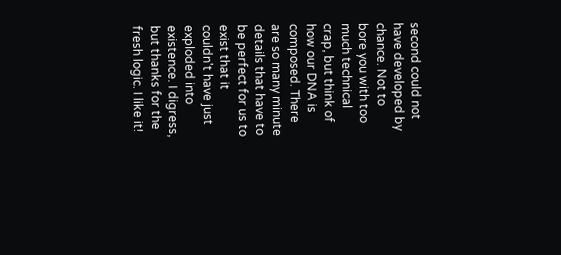second could not have developed by chance. Not to bore you with too much technical crap, but think of how our DNA is composed. There are so many minute details that have to be perfect for us to exist that it couldn't have just exploded into existence. I digress, but thanks for the fresh logic. I like it!